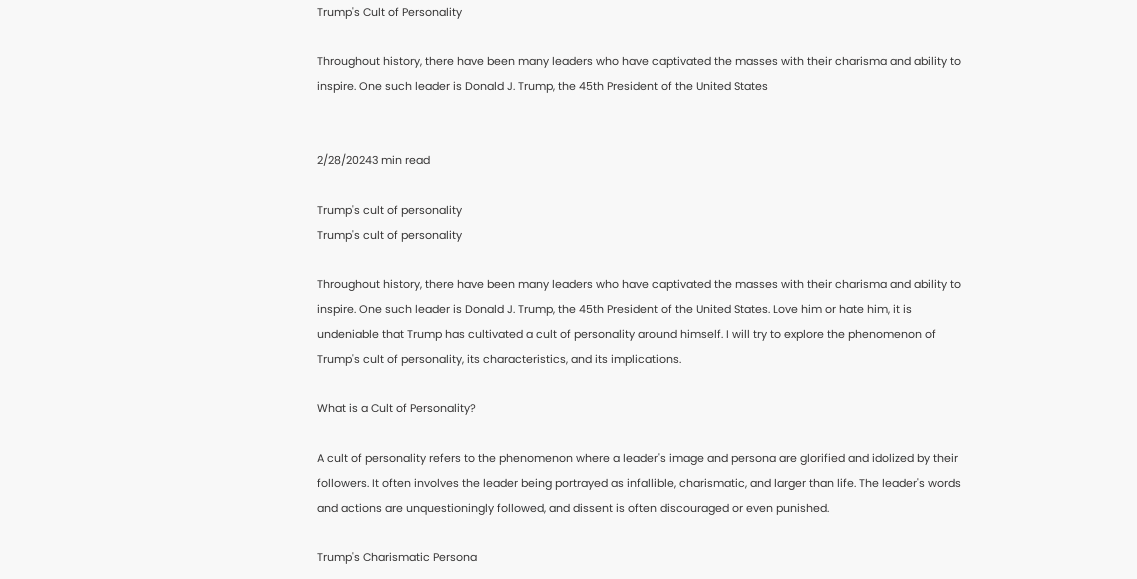Trump's Cult of Personality

Throughout history, there have been many leaders who have captivated the masses with their charisma and ability to inspire. One such leader is Donald J. Trump, the 45th President of the United States


2/28/20243 min read

Trump's cult of personality
Trump's cult of personality

Throughout history, there have been many leaders who have captivated the masses with their charisma and ability to inspire. One such leader is Donald J. Trump, the 45th President of the United States. Love him or hate him, it is undeniable that Trump has cultivated a cult of personality around himself. I will try to explore the phenomenon of Trump's cult of personality, its characteristics, and its implications.

What is a Cult of Personality?

A cult of personality refers to the phenomenon where a leader's image and persona are glorified and idolized by their followers. It often involves the leader being portrayed as infallible, charismatic, and larger than life. The leader's words and actions are unquestioningly followed, and dissent is often discouraged or even punished.

Trump's Charismatic Persona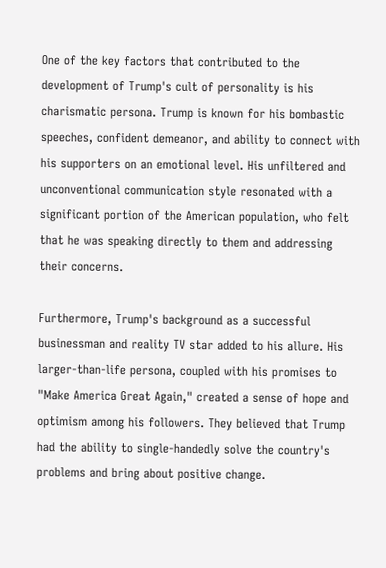One of the key factors that contributed to the development of Trump's cult of personality is his charismatic persona. Trump is known for his bombastic speeches, confident demeanor, and ability to connect with his supporters on an emotional level. His unfiltered and unconventional communication style resonated with a significant portion of the American population, who felt that he was speaking directly to them and addressing their concerns.

Furthermore, Trump's background as a successful businessman and reality TV star added to his allure. His larger-than-life persona, coupled with his promises to "Make America Great Again," created a sense of hope and optimism among his followers. They believed that Trump had the ability to single-handedly solve the country's problems and bring about positive change.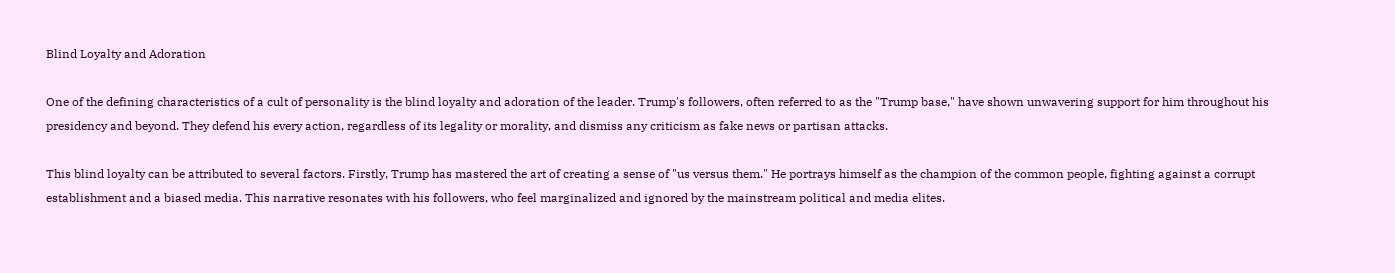Blind Loyalty and Adoration

One of the defining characteristics of a cult of personality is the blind loyalty and adoration of the leader. Trump's followers, often referred to as the "Trump base," have shown unwavering support for him throughout his presidency and beyond. They defend his every action, regardless of its legality or morality, and dismiss any criticism as fake news or partisan attacks.

This blind loyalty can be attributed to several factors. Firstly, Trump has mastered the art of creating a sense of "us versus them." He portrays himself as the champion of the common people, fighting against a corrupt establishment and a biased media. This narrative resonates with his followers, who feel marginalized and ignored by the mainstream political and media elites.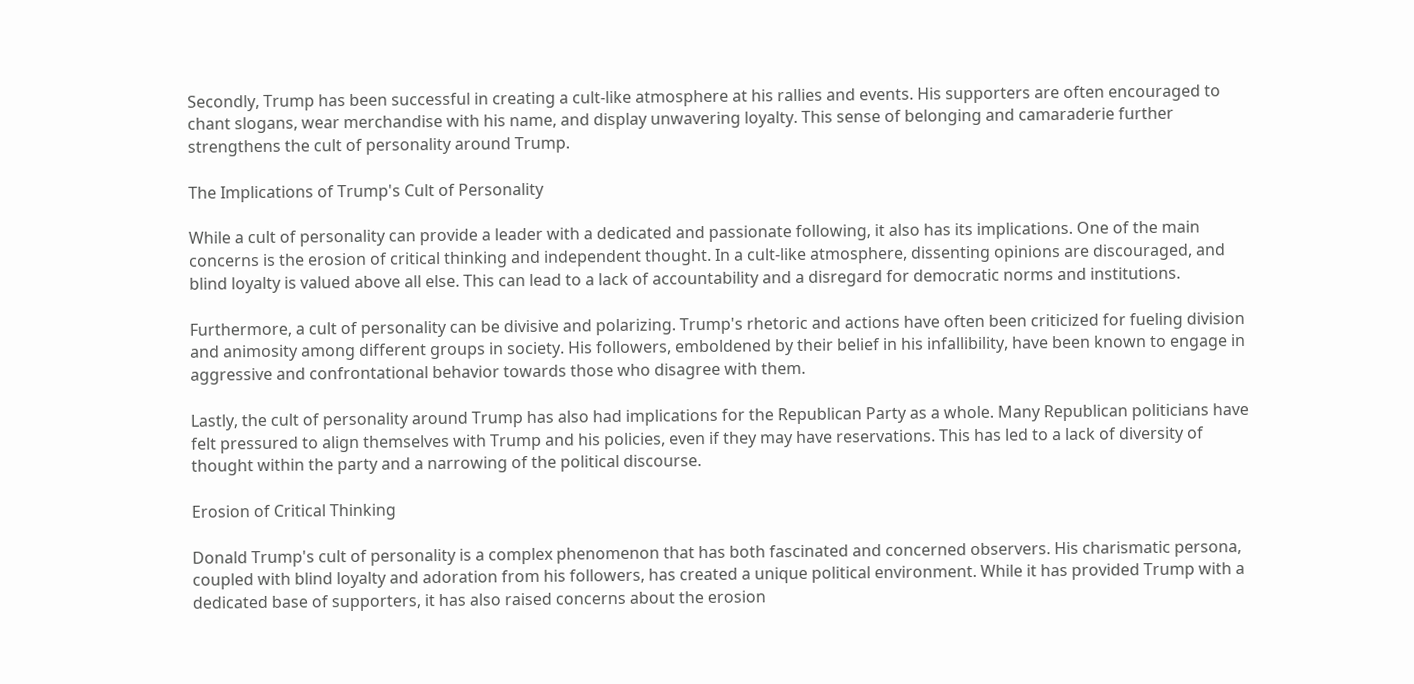Secondly, Trump has been successful in creating a cult-like atmosphere at his rallies and events. His supporters are often encouraged to chant slogans, wear merchandise with his name, and display unwavering loyalty. This sense of belonging and camaraderie further strengthens the cult of personality around Trump.

The Implications of Trump's Cult of Personality

While a cult of personality can provide a leader with a dedicated and passionate following, it also has its implications. One of the main concerns is the erosion of critical thinking and independent thought. In a cult-like atmosphere, dissenting opinions are discouraged, and blind loyalty is valued above all else. This can lead to a lack of accountability and a disregard for democratic norms and institutions.

Furthermore, a cult of personality can be divisive and polarizing. Trump's rhetoric and actions have often been criticized for fueling division and animosity among different groups in society. His followers, emboldened by their belief in his infallibility, have been known to engage in aggressive and confrontational behavior towards those who disagree with them.

Lastly, the cult of personality around Trump has also had implications for the Republican Party as a whole. Many Republican politicians have felt pressured to align themselves with Trump and his policies, even if they may have reservations. This has led to a lack of diversity of thought within the party and a narrowing of the political discourse.

Erosion of Critical Thinking

Donald Trump's cult of personality is a complex phenomenon that has both fascinated and concerned observers. His charismatic persona, coupled with blind loyalty and adoration from his followers, has created a unique political environment. While it has provided Trump with a dedicated base of supporters, it has also raised concerns about the erosion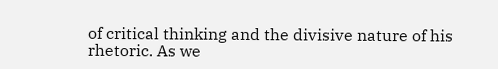of critical thinking and the divisive nature of his rhetoric. As we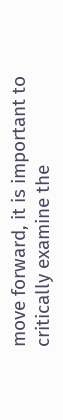move forward, it is important to critically examine the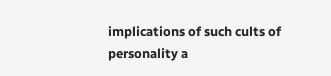implications of such cults of personality a